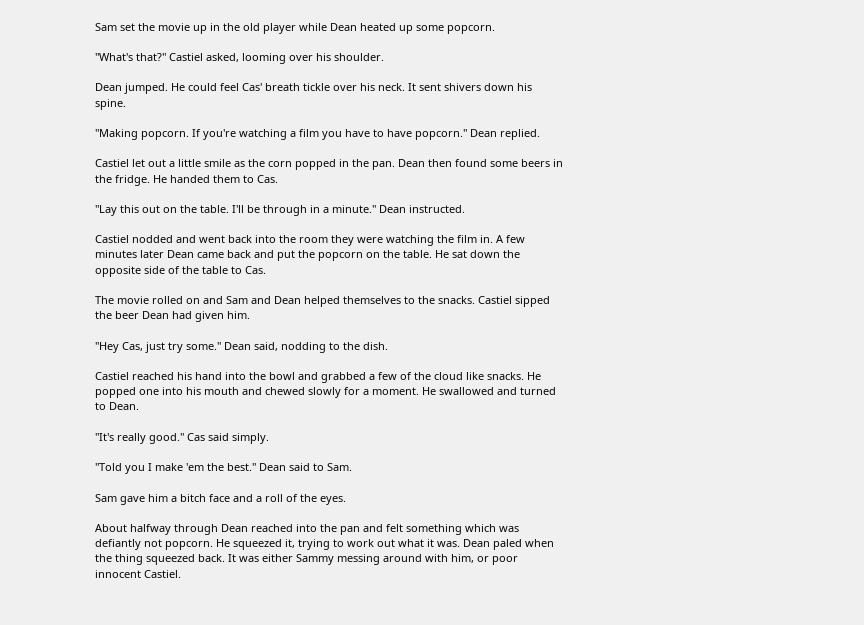Sam set the movie up in the old player while Dean heated up some popcorn.

"What's that?" Castiel asked, looming over his shoulder.

Dean jumped. He could feel Cas' breath tickle over his neck. It sent shivers down his spine.

"Making popcorn. If you're watching a film you have to have popcorn." Dean replied.

Castiel let out a little smile as the corn popped in the pan. Dean then found some beers in the fridge. He handed them to Cas.

"Lay this out on the table. I'll be through in a minute." Dean instructed.

Castiel nodded and went back into the room they were watching the film in. A few minutes later Dean came back and put the popcorn on the table. He sat down the opposite side of the table to Cas.

The movie rolled on and Sam and Dean helped themselves to the snacks. Castiel sipped the beer Dean had given him.

"Hey Cas, just try some." Dean said, nodding to the dish.

Castiel reached his hand into the bowl and grabbed a few of the cloud like snacks. He popped one into his mouth and chewed slowly for a moment. He swallowed and turned to Dean.

"It's really good." Cas said simply.

"Told you I make 'em the best." Dean said to Sam.

Sam gave him a bitch face and a roll of the eyes.

About halfway through Dean reached into the pan and felt something which was defiantly not popcorn. He squeezed it, trying to work out what it was. Dean paled when the thing squeezed back. It was either Sammy messing around with him, or poor innocent Castiel.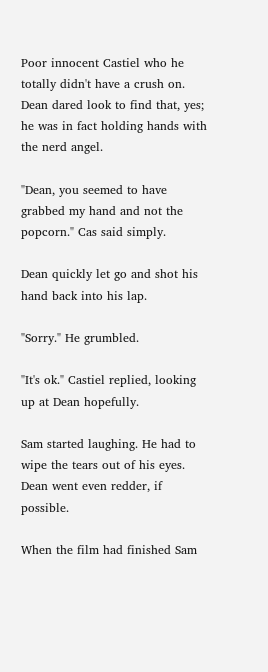Poor innocent Castiel who he totally didn't have a crush on. Dean dared look to find that, yes; he was in fact holding hands with the nerd angel.

"Dean, you seemed to have grabbed my hand and not the popcorn." Cas said simply.

Dean quickly let go and shot his hand back into his lap.

"Sorry." He grumbled.

"It's ok." Castiel replied, looking up at Dean hopefully.

Sam started laughing. He had to wipe the tears out of his eyes. Dean went even redder, if possible.

When the film had finished Sam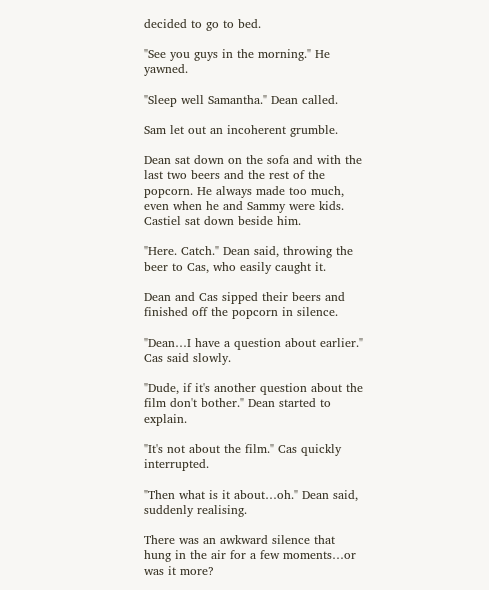decided to go to bed.

"See you guys in the morning." He yawned.

"Sleep well Samantha." Dean called.

Sam let out an incoherent grumble.

Dean sat down on the sofa and with the last two beers and the rest of the popcorn. He always made too much, even when he and Sammy were kids. Castiel sat down beside him.

"Here. Catch." Dean said, throwing the beer to Cas, who easily caught it.

Dean and Cas sipped their beers and finished off the popcorn in silence.

"Dean…I have a question about earlier." Cas said slowly.

"Dude, if it's another question about the film don't bother." Dean started to explain.

"It's not about the film." Cas quickly interrupted.

"Then what is it about…oh." Dean said, suddenly realising.

There was an awkward silence that hung in the air for a few moments…or was it more?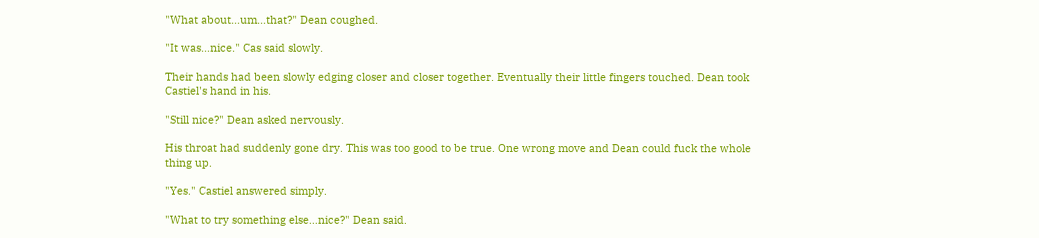"What about…um…that?" Dean coughed.

"It was…nice." Cas said slowly.

Their hands had been slowly edging closer and closer together. Eventually their little fingers touched. Dean took Castiel's hand in his.

"Still nice?" Dean asked nervously.

His throat had suddenly gone dry. This was too good to be true. One wrong move and Dean could fuck the whole thing up.

"Yes." Castiel answered simply.

"What to try something else…nice?" Dean said.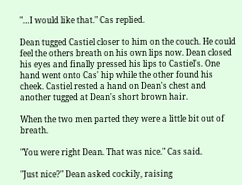"…I would like that." Cas replied.

Dean tugged Castiel closer to him on the couch. He could feel the others breath on his own lips now. Dean closed his eyes and finally pressed his lips to Castiel's. One hand went onto Cas' hip while the other found his cheek. Castiel rested a hand on Dean's chest and another tugged at Dean's short brown hair.

When the two men parted they were a little bit out of breath.

"You were right Dean. That was nice." Cas said.

"Just nice?" Dean asked cockily, raising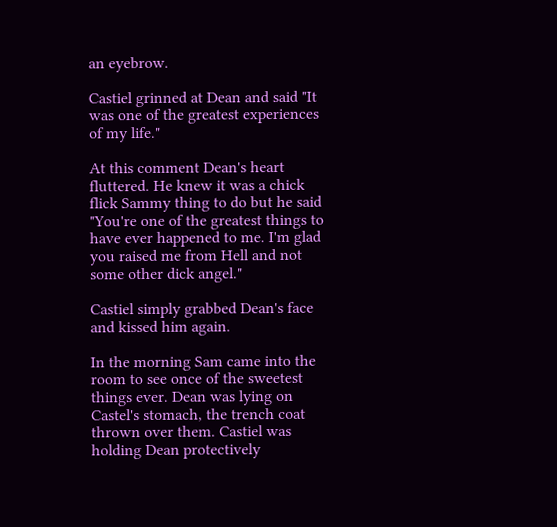an eyebrow.

Castiel grinned at Dean and said "It was one of the greatest experiences of my life."

At this comment Dean's heart fluttered. He knew it was a chick flick Sammy thing to do but he said "You're one of the greatest things to have ever happened to me. I'm glad you raised me from Hell and not some other dick angel."

Castiel simply grabbed Dean's face and kissed him again.

In the morning Sam came into the room to see once of the sweetest things ever. Dean was lying on Castel's stomach, the trench coat thrown over them. Castiel was holding Dean protectively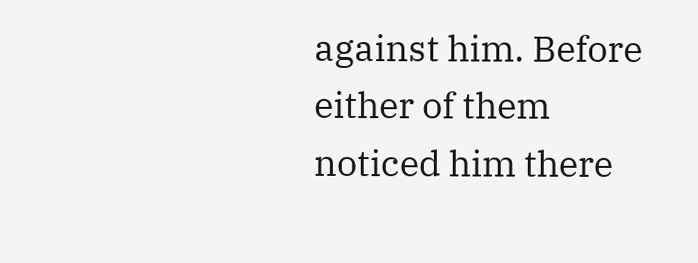against him. Before either of them noticed him there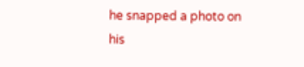he snapped a photo on his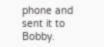phone and sent it to Bobby.